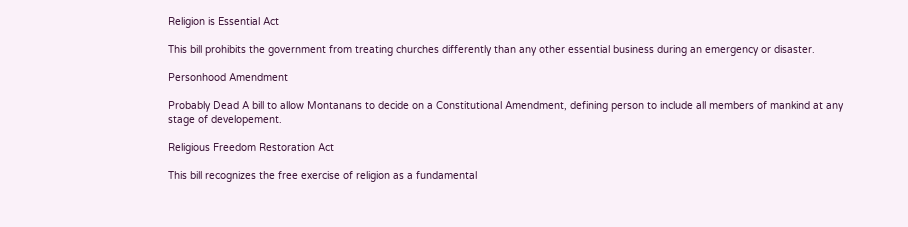Religion is Essential Act

This bill prohibits the government from treating churches differently than any other essential business during an emergency or disaster.

Personhood Amendment

Probably Dead A bill to allow Montanans to decide on a Constitutional Amendment, defining person to include all members of mankind at any stage of developement.

Religious Freedom Restoration Act

This bill recognizes the free exercise of religion as a fundamental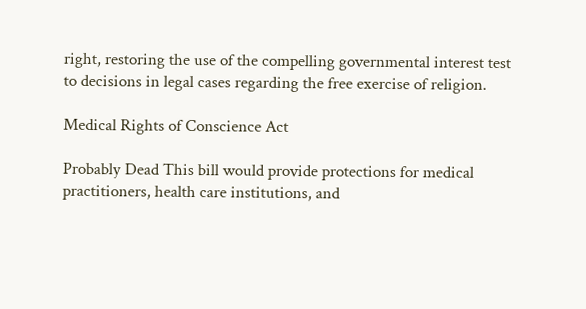right, restoring the use of the compelling governmental interest test to decisions in legal cases regarding the free exercise of religion.

Medical Rights of Conscience Act

Probably Dead This bill would provide protections for medical practitioners, health care institutions, and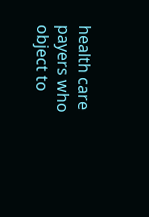health care payers who object to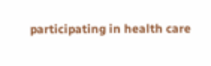participating in health care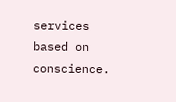services based on conscience.